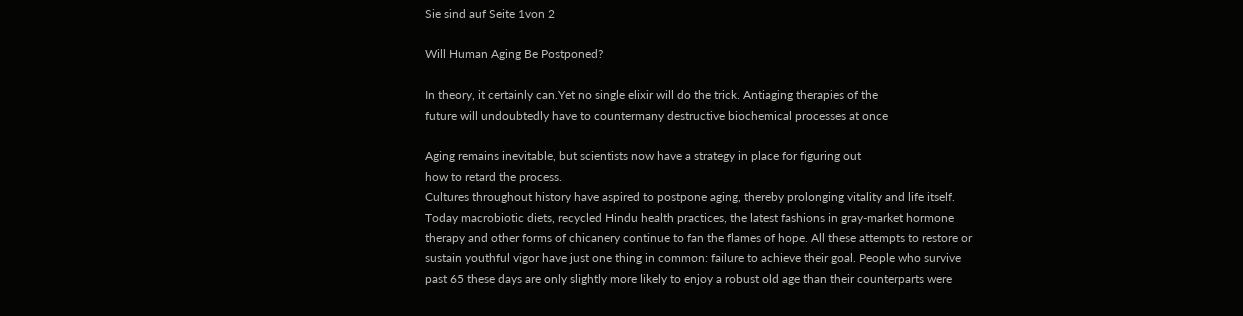Sie sind auf Seite 1von 2

Will Human Aging Be Postponed?

In theory, it certainly can.Yet no single elixir will do the trick. Antiaging therapies of the
future will undoubtedly have to countermany destructive biochemical processes at once

Aging remains inevitable, but scientists now have a strategy in place for figuring out
how to retard the process.
Cultures throughout history have aspired to postpone aging, thereby prolonging vitality and life itself.
Today macrobiotic diets, recycled Hindu health practices, the latest fashions in gray-market hormone
therapy and other forms of chicanery continue to fan the flames of hope. All these attempts to restore or
sustain youthful vigor have just one thing in common: failure to achieve their goal. People who survive
past 65 these days are only slightly more likely to enjoy a robust old age than their counterparts were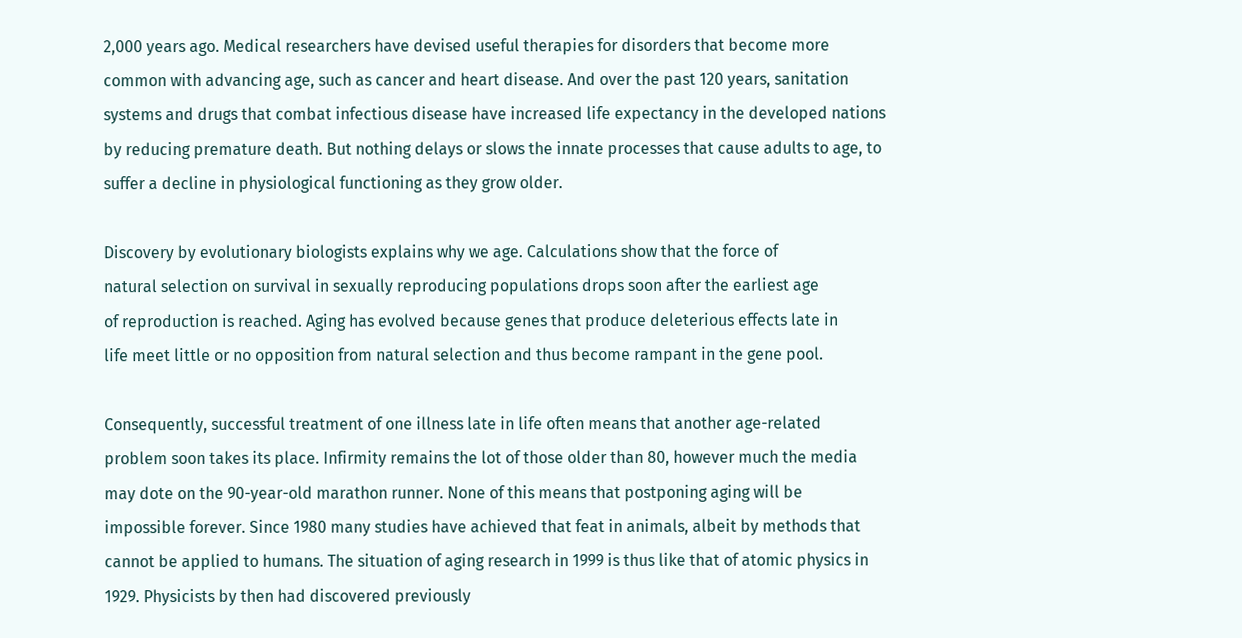2,000 years ago. Medical researchers have devised useful therapies for disorders that become more
common with advancing age, such as cancer and heart disease. And over the past 120 years, sanitation
systems and drugs that combat infectious disease have increased life expectancy in the developed nations
by reducing premature death. But nothing delays or slows the innate processes that cause adults to age, to
suffer a decline in physiological functioning as they grow older.

Discovery by evolutionary biologists explains why we age. Calculations show that the force of
natural selection on survival in sexually reproducing populations drops soon after the earliest age
of reproduction is reached. Aging has evolved because genes that produce deleterious effects late in
life meet little or no opposition from natural selection and thus become rampant in the gene pool.

Consequently, successful treatment of one illness late in life often means that another age-related
problem soon takes its place. Infirmity remains the lot of those older than 80, however much the media
may dote on the 90-year-old marathon runner. None of this means that postponing aging will be
impossible forever. Since 1980 many studies have achieved that feat in animals, albeit by methods that
cannot be applied to humans. The situation of aging research in 1999 is thus like that of atomic physics in
1929. Physicists by then had discovered previously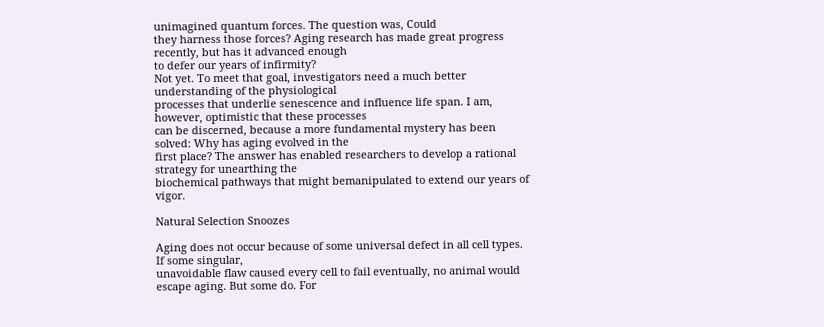unimagined quantum forces. The question was, Could
they harness those forces? Aging research has made great progress recently, but has it advanced enough
to defer our years of infirmity?
Not yet. To meet that goal, investigators need a much better understanding of the physiological
processes that underlie senescence and influence life span. I am, however, optimistic that these processes
can be discerned, because a more fundamental mystery has been solved: Why has aging evolved in the
first place? The answer has enabled researchers to develop a rational strategy for unearthing the
biochemical pathways that might bemanipulated to extend our years of vigor.

Natural Selection Snoozes

Aging does not occur because of some universal defect in all cell types. If some singular,
unavoidable flaw caused every cell to fail eventually, no animal would escape aging. But some do. For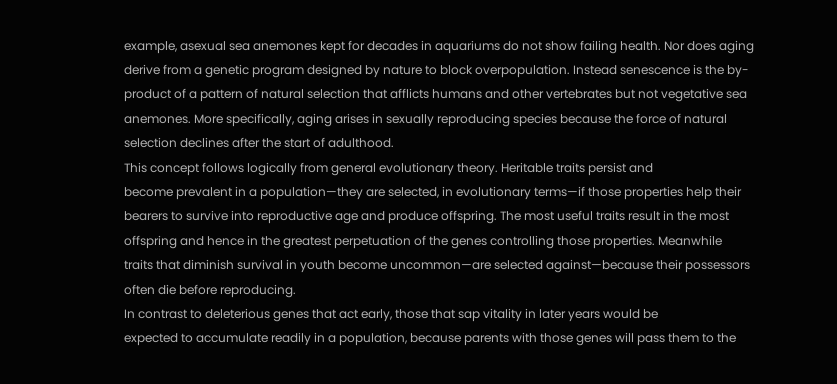example, asexual sea anemones kept for decades in aquariums do not show failing health. Nor does aging
derive from a genetic program designed by nature to block overpopulation. Instead senescence is the by-
product of a pattern of natural selection that afflicts humans and other vertebrates but not vegetative sea
anemones. More specifically, aging arises in sexually reproducing species because the force of natural
selection declines after the start of adulthood.
This concept follows logically from general evolutionary theory. Heritable traits persist and
become prevalent in a population—they are selected, in evolutionary terms—if those properties help their
bearers to survive into reproductive age and produce offspring. The most useful traits result in the most
offspring and hence in the greatest perpetuation of the genes controlling those properties. Meanwhile
traits that diminish survival in youth become uncommon—are selected against—because their possessors
often die before reproducing.
In contrast to deleterious genes that act early, those that sap vitality in later years would be
expected to accumulate readily in a population, because parents with those genes will pass them to the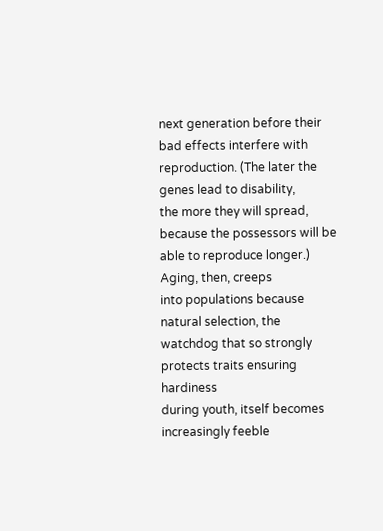next generation before their bad effects interfere with reproduction. (The later the genes lead to disability,
the more they will spread, because the possessors will be able to reproduce longer.) Aging, then, creeps
into populations because natural selection, the watchdog that so strongly protects traits ensuring hardiness
during youth, itself becomes increasingly feeble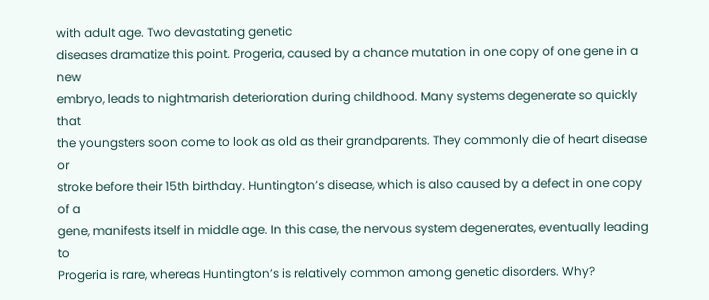with adult age. Two devastating genetic
diseases dramatize this point. Progeria, caused by a chance mutation in one copy of one gene in a new
embryo, leads to nightmarish deterioration during childhood. Many systems degenerate so quickly that
the youngsters soon come to look as old as their grandparents. They commonly die of heart disease or
stroke before their 15th birthday. Huntington’s disease, which is also caused by a defect in one copy of a
gene, manifests itself in middle age. In this case, the nervous system degenerates, eventually leading to
Progeria is rare, whereas Huntington’s is relatively common among genetic disorders. Why?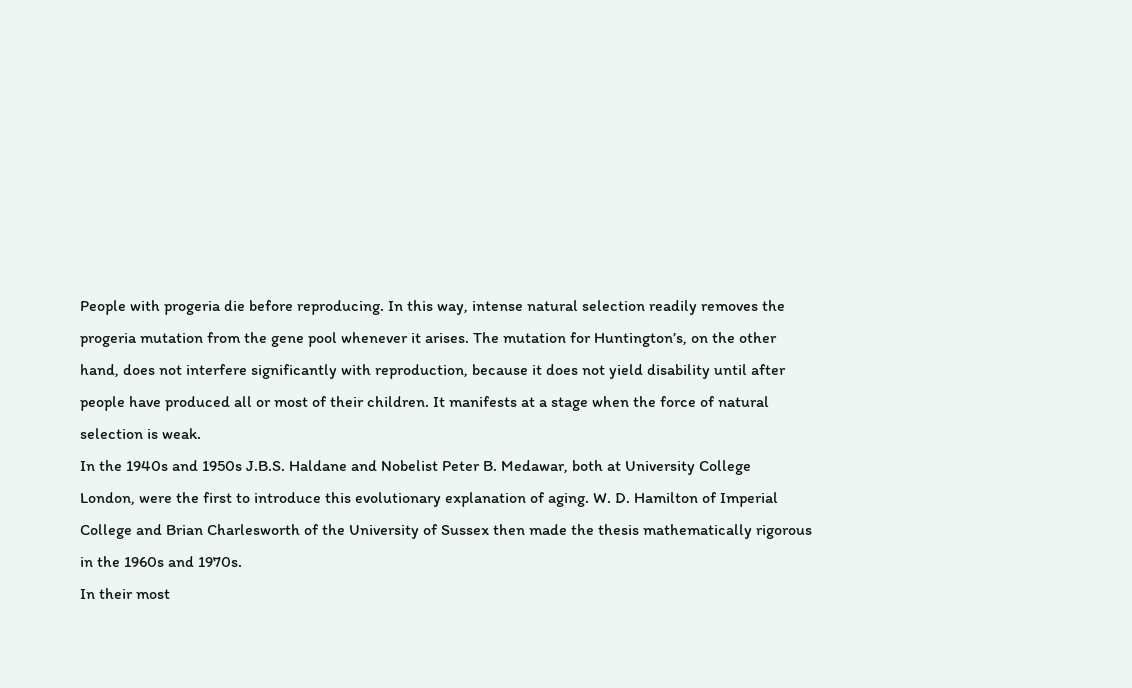People with progeria die before reproducing. In this way, intense natural selection readily removes the
progeria mutation from the gene pool whenever it arises. The mutation for Huntington’s, on the other
hand, does not interfere significantly with reproduction, because it does not yield disability until after
people have produced all or most of their children. It manifests at a stage when the force of natural
selection is weak.
In the 1940s and 1950s J.B.S. Haldane and Nobelist Peter B. Medawar, both at University College
London, were the first to introduce this evolutionary explanation of aging. W. D. Hamilton of Imperial
College and Brian Charlesworth of the University of Sussex then made the thesis mathematically rigorous
in the 1960s and 1970s.
In their most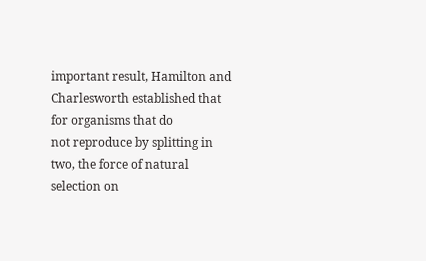important result, Hamilton and Charlesworth established that for organisms that do
not reproduce by splitting in two, the force of natural selection on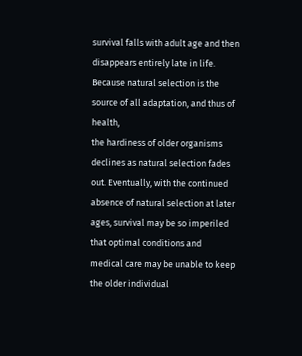survival falls with adult age and then
disappears entirely late in life. Because natural selection is the source of all adaptation, and thus of health,
the hardiness of older organisms declines as natural selection fades out. Eventually, with the continued
absence of natural selection at later ages, survival may be so imperiled that optimal conditions and
medical care may be unable to keep the older individual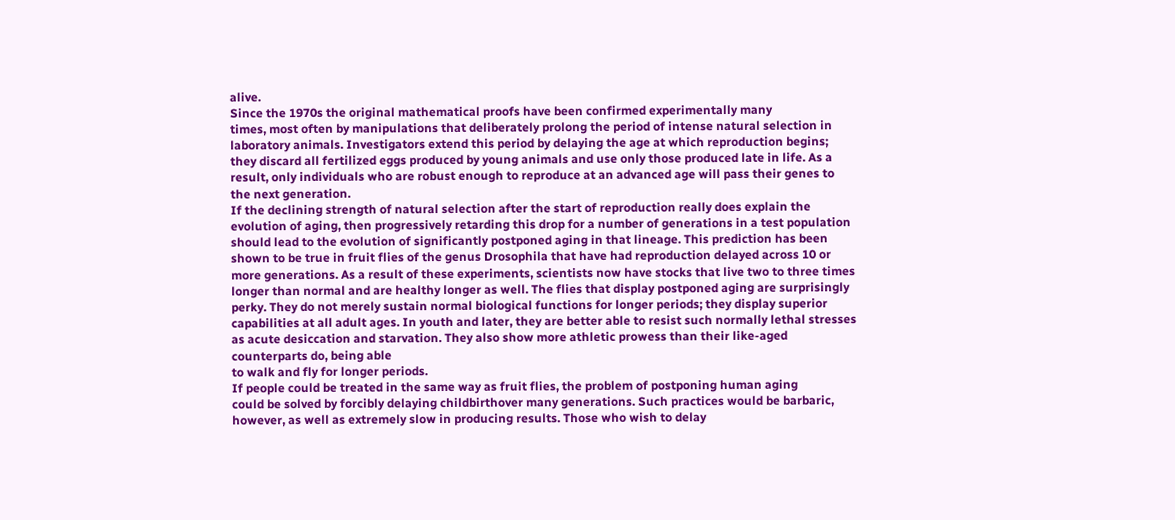alive.
Since the 1970s the original mathematical proofs have been confirmed experimentally many
times, most often by manipulations that deliberately prolong the period of intense natural selection in
laboratory animals. Investigators extend this period by delaying the age at which reproduction begins;
they discard all fertilized eggs produced by young animals and use only those produced late in life. As a
result, only individuals who are robust enough to reproduce at an advanced age will pass their genes to
the next generation.
If the declining strength of natural selection after the start of reproduction really does explain the
evolution of aging, then progressively retarding this drop for a number of generations in a test population
should lead to the evolution of significantly postponed aging in that lineage. This prediction has been
shown to be true in fruit flies of the genus Drosophila that have had reproduction delayed across 10 or
more generations. As a result of these experiments, scientists now have stocks that live two to three times
longer than normal and are healthy longer as well. The flies that display postponed aging are surprisingly
perky. They do not merely sustain normal biological functions for longer periods; they display superior
capabilities at all adult ages. In youth and later, they are better able to resist such normally lethal stresses
as acute desiccation and starvation. They also show more athletic prowess than their like-aged
counterparts do, being able
to walk and fly for longer periods.
If people could be treated in the same way as fruit flies, the problem of postponing human aging
could be solved by forcibly delaying childbirthover many generations. Such practices would be barbaric,
however, as well as extremely slow in producing results. Those who wish to delay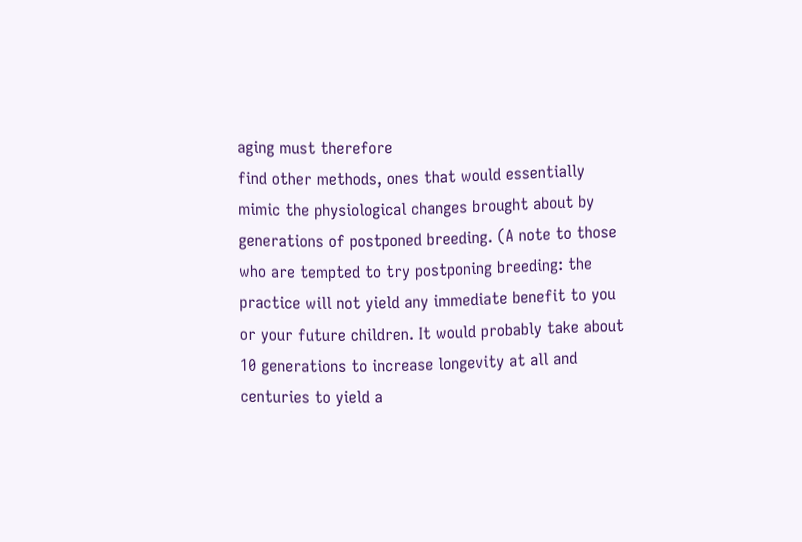aging must therefore
find other methods, ones that would essentially mimic the physiological changes brought about by
generations of postponed breeding. (A note to those who are tempted to try postponing breeding: the
practice will not yield any immediate benefit to you or your future children. It would probably take about
10 generations to increase longevity at all and centuries to yield a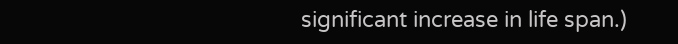significant increase in life span.)